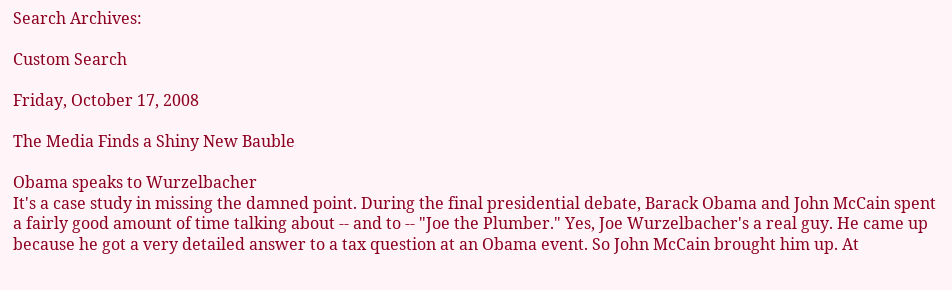Search Archives:

Custom Search

Friday, October 17, 2008

The Media Finds a Shiny New Bauble

Obama speaks to Wurzelbacher
It's a case study in missing the damned point. During the final presidential debate, Barack Obama and John McCain spent a fairly good amount of time talking about -- and to -- "Joe the Plumber." Yes, Joe Wurzelbacher's a real guy. He came up because he got a very detailed answer to a tax question at an Obama event. So John McCain brought him up. At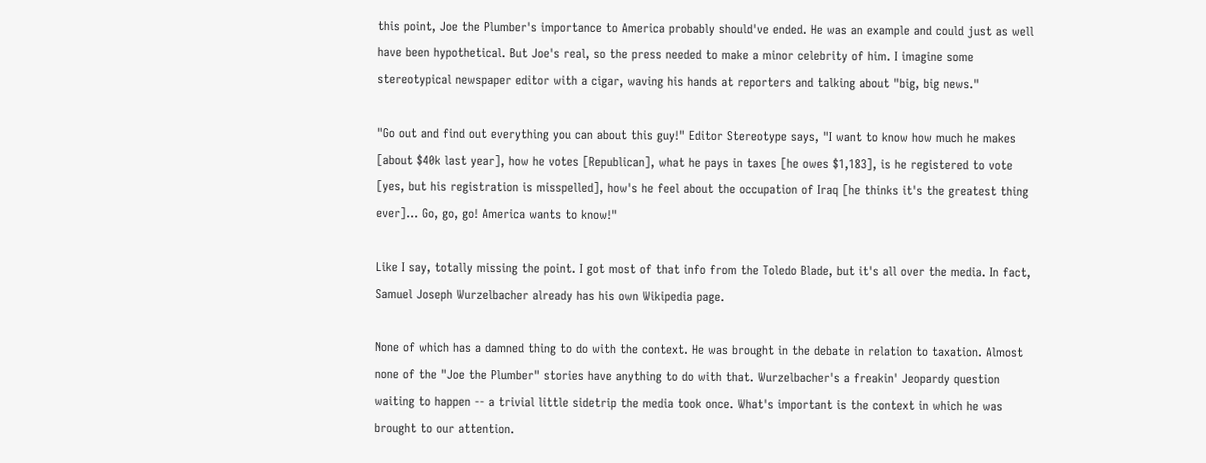this point, Joe the Plumber's importance to America probably should've ended. He was an example and could just as well have been hypothetical. But Joe's real, so the press needed to make a minor celebrity of him. I imagine some stereotypical newspaper editor with a cigar, waving his hands at reporters and talking about "big, big news."

"Go out and find out everything you can about this guy!" Editor Stereotype says, "I want to know how much he makes [about $40k last year], how he votes [Republican], what he pays in taxes [he owes $1,183], is he registered to vote [yes, but his registration is misspelled], how's he feel about the occupation of Iraq [he thinks it's the greatest thing ever]... Go, go, go! America wants to know!"

Like I say, totally missing the point. I got most of that info from the Toledo Blade, but it's all over the media. In fact, Samuel Joseph Wurzelbacher already has his own Wikipedia page.

None of which has a damned thing to do with the context. He was brought in the debate in relation to taxation. Almost none of the "Joe the Plumber" stories have anything to do with that. Wurzelbacher's a freakin' Jeopardy question waiting to happen -- a trivial little sidetrip the media took once. What's important is the context in which he was brought to our attention.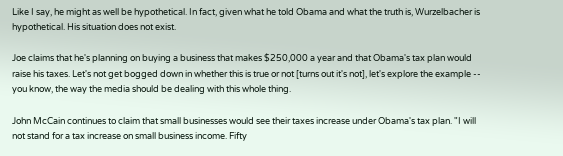Like I say, he might as well be hypothetical. In fact, given what he told Obama and what the truth is, Wurzelbacher is hypothetical. His situation does not exist.

Joe claims that he's planning on buying a business that makes $250,000 a year and that Obama's tax plan would raise his taxes. Let's not get bogged down in whether this is true or not [turns out it's not], let's explore the example -- you know, the way the media should be dealing with this whole thing.

John McCain continues to claim that small businesses would see their taxes increase under Obama's tax plan. "I will not stand for a tax increase on small business income. Fifty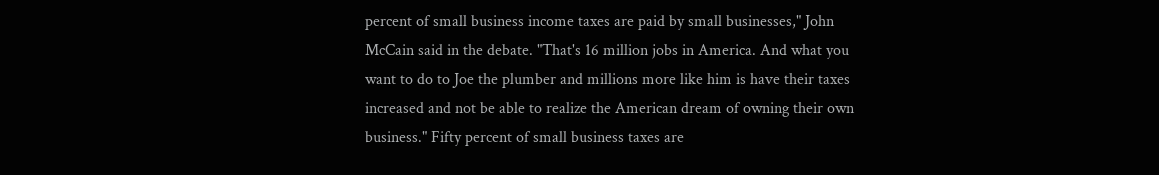percent of small business income taxes are paid by small businesses," John McCain said in the debate. "That's 16 million jobs in America. And what you want to do to Joe the plumber and millions more like him is have their taxes increased and not be able to realize the American dream of owning their own business." Fifty percent of small business taxes are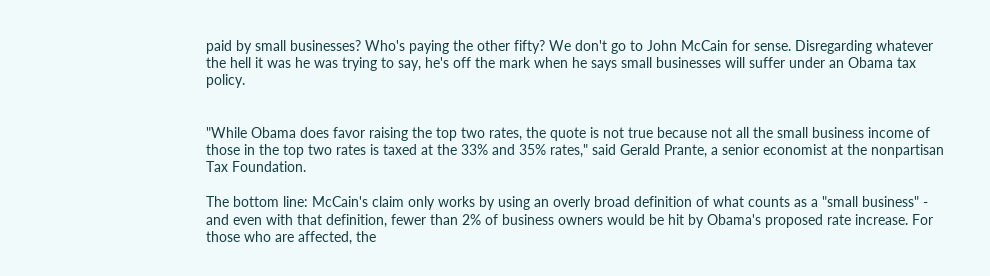paid by small businesses? Who's paying the other fifty? We don't go to John McCain for sense. Disregarding whatever the hell it was he was trying to say, he's off the mark when he says small businesses will suffer under an Obama tax policy.


"While Obama does favor raising the top two rates, the quote is not true because not all the small business income of those in the top two rates is taxed at the 33% and 35% rates," said Gerald Prante, a senior economist at the nonpartisan Tax Foundation.

The bottom line: McCain's claim only works by using an overly broad definition of what counts as a "small business" - and even with that definition, fewer than 2% of business owners would be hit by Obama's proposed rate increase. For those who are affected, the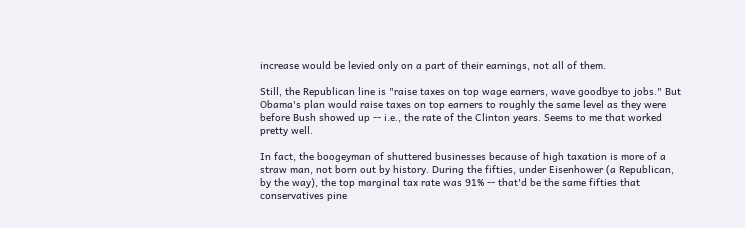increase would be levied only on a part of their earnings, not all of them.

Still, the Republican line is "raise taxes on top wage earners, wave goodbye to jobs." But Obama's plan would raise taxes on top earners to roughly the same level as they were before Bush showed up -- i.e., the rate of the Clinton years. Seems to me that worked pretty well.

In fact, the boogeyman of shuttered businesses because of high taxation is more of a straw man, not born out by history. During the fifties, under Eisenhower (a Republican, by the way), the top marginal tax rate was 91% -- that'd be the same fifties that conservatives pine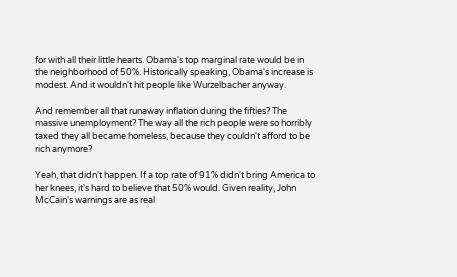for with all their little hearts. Obama's top marginal rate would be in the neighborhood of 50%. Historically speaking, Obama's increase is modest. And it wouldn't hit people like Wurzelbacher anyway.

And remember all that runaway inflation during the fifties? The massive unemployment? The way all the rich people were so horribly taxed they all became homeless, because they couldn't afford to be rich anymore?

Yeah, that didn't happen. If a top rate of 91% didn't bring America to her knees, it's hard to believe that 50% would. Given reality, John McCain's warnings are as real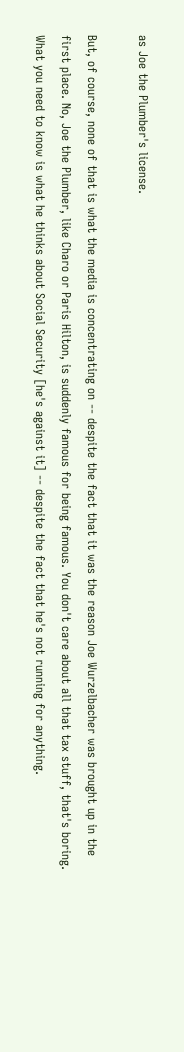as Joe the Plumber's license.

But, of course, none of that is what the media is concentrating on -- despite the fact that it was the reason Joe Wurzelbacher was brought up in the first place. No, Joe the Plumber, like Charo or Paris Hilton, is suddenly famous for being famous. You don't care about all that tax stuff, that's boring. What you need to know is what he thinks about Social Security [he's against it] -- despite the fact that he's not running for anything.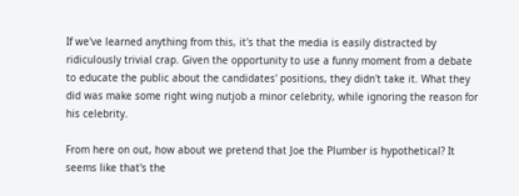If we've learned anything from this, it's that the media is easily distracted by ridiculously trivial crap. Given the opportunity to use a funny moment from a debate to educate the public about the candidates' positions, they didn't take it. What they did was make some right wing nutjob a minor celebrity, while ignoring the reason for his celebrity.

From here on out, how about we pretend that Joe the Plumber is hypothetical? It seems like that's the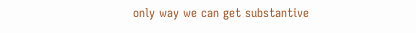only way we can get substantive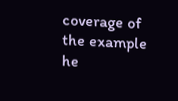coverage of the example he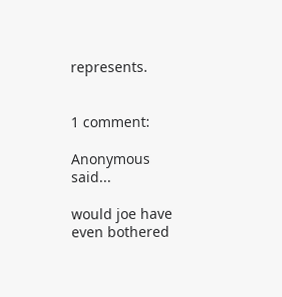represents.


1 comment:

Anonymous said...

would joe have even bothered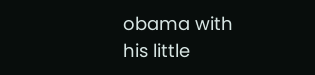obama with his little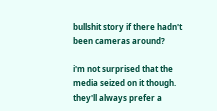bullshit story if there hadn't been cameras around?

i'm not surprised that the media seized on it though. they'll always prefer a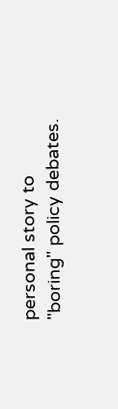personal story to "boring" policy debates.